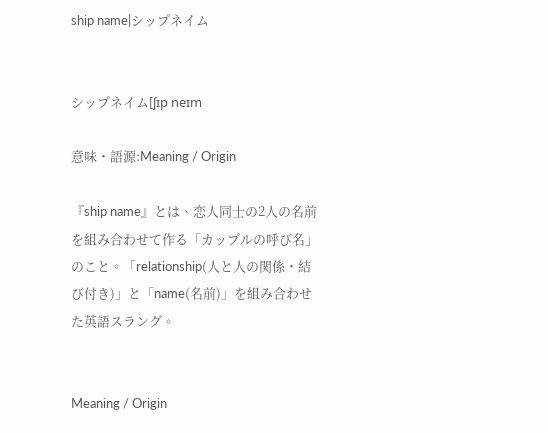ship name|シップネイム


シップネイム[ʃɪp neɪm

意味・語源:Meaning / Origin

『ship name』とは、恋人同士の2人の名前を組み合わせて作る「カップルの呼び名」のこと。「relationship(人と人の関係・結び付き)」と「name(名前)」を組み合わせた英語スラング。


Meaning / Origin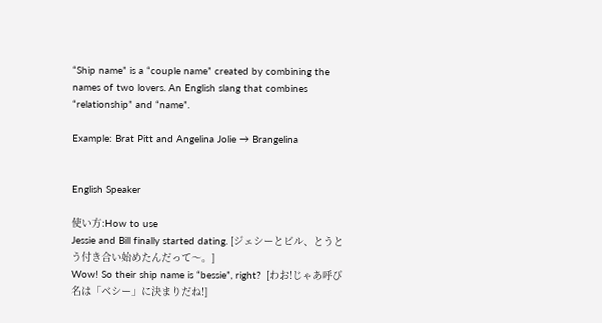“Ship name” is a “couple name” created by combining the names of two lovers. An English slang that combines “relationship” and “name”.

Example: Brat Pitt and Angelina Jolie → Brangelina


English Speaker

使い方:How to use
Jessie and Bill finally started dating. [ジェシーとビル、とうとう付き合い始めたんだって〜。]
Wow! So their ship name is “bessie”, right?  [わお!じゃあ呼び名は「ベシー」に決まりだね!]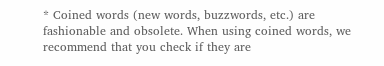* Coined words (new words, buzzwords, etc.) are fashionable and obsolete. When using coined words, we recommend that you check if they are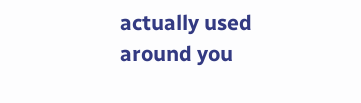actually used around you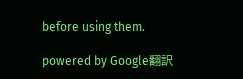before using them.

powered by Google翻訳